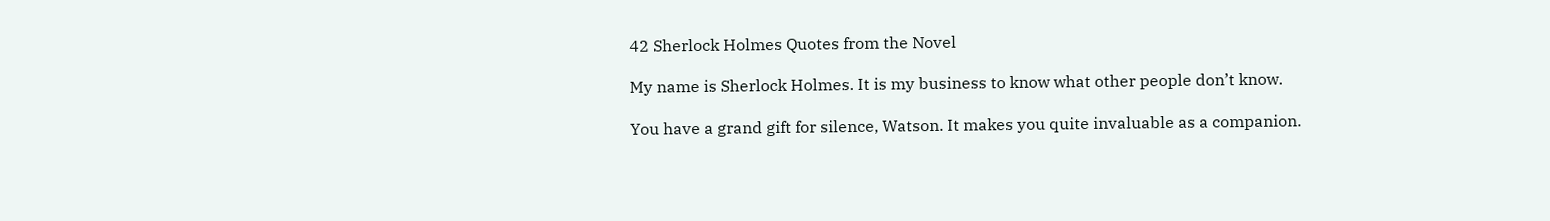42 Sherlock Holmes Quotes from the Novel

My name is Sherlock Holmes. It is my business to know what other people don’t know.

You have a grand gift for silence, Watson. It makes you quite invaluable as a companion.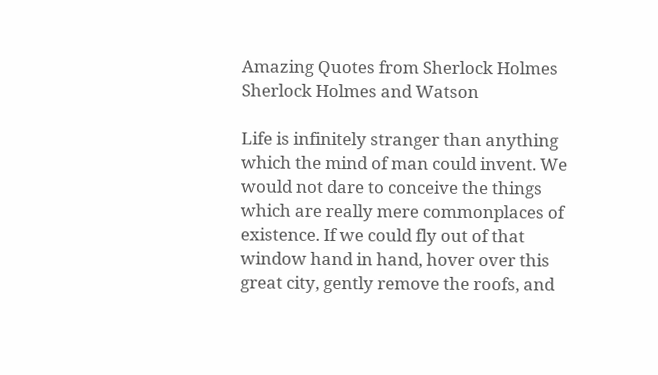Amazing Quotes from Sherlock Holmes
Sherlock Holmes and Watson

Life is infinitely stranger than anything which the mind of man could invent. We would not dare to conceive the things which are really mere commonplaces of existence. If we could fly out of that window hand in hand, hover over this great city, gently remove the roofs, and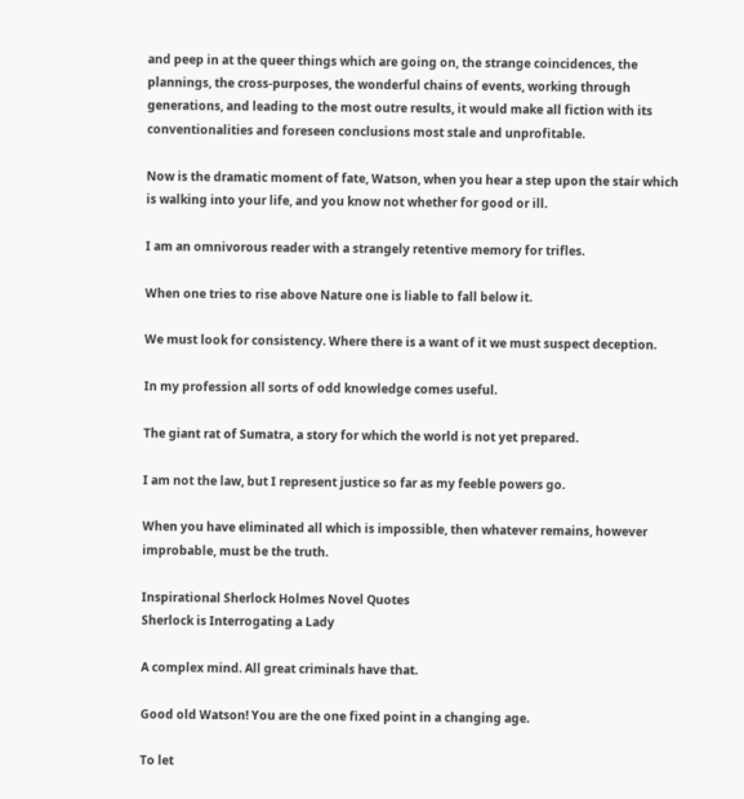and peep in at the queer things which are going on, the strange coincidences, the plannings, the cross-purposes, the wonderful chains of events, working through generations, and leading to the most outre results, it would make all fiction with its conventionalities and foreseen conclusions most stale and unprofitable.

Now is the dramatic moment of fate, Watson, when you hear a step upon the stair which is walking into your life, and you know not whether for good or ill.

I am an omnivorous reader with a strangely retentive memory for trifles.

When one tries to rise above Nature one is liable to fall below it.

We must look for consistency. Where there is a want of it we must suspect deception.

In my profession all sorts of odd knowledge comes useful.

The giant rat of Sumatra, a story for which the world is not yet prepared.

I am not the law, but I represent justice so far as my feeble powers go.

When you have eliminated all which is impossible, then whatever remains, however improbable, must be the truth.

Inspirational Sherlock Holmes Novel Quotes
Sherlock is Interrogating a Lady

A complex mind. All great criminals have that.

Good old Watson! You are the one fixed point in a changing age.

To let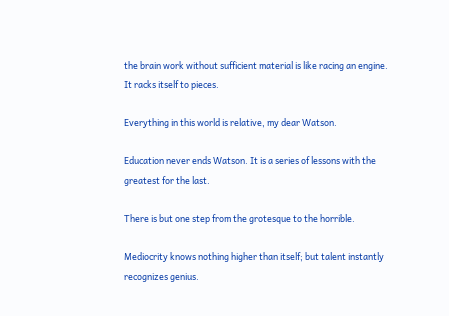the brain work without sufficient material is like racing an engine. It racks itself to pieces.

Everything in this world is relative, my dear Watson.

Education never ends Watson. It is a series of lessons with the greatest for the last.

There is but one step from the grotesque to the horrible.

Mediocrity knows nothing higher than itself; but talent instantly recognizes genius.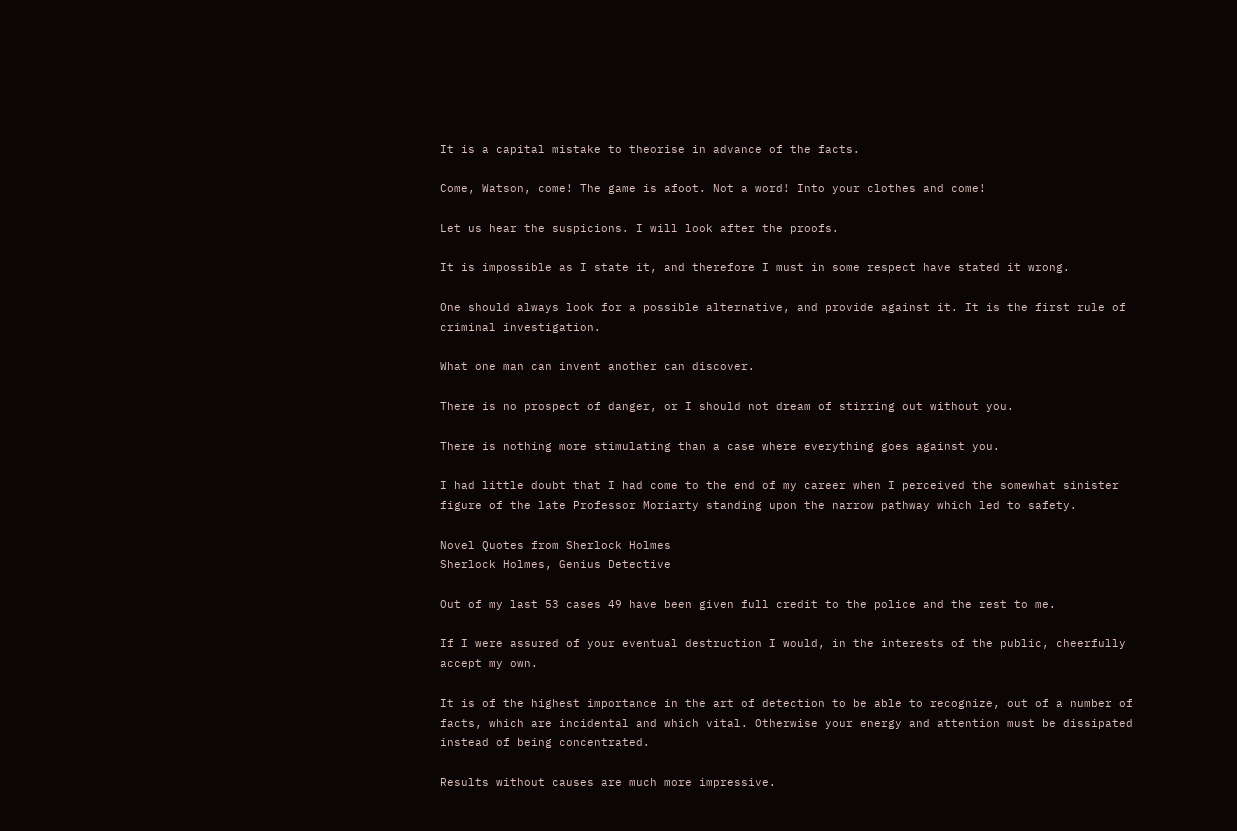It is a capital mistake to theorise in advance of the facts.

Come, Watson, come! The game is afoot. Not a word! Into your clothes and come!

Let us hear the suspicions. I will look after the proofs.

It is impossible as I state it, and therefore I must in some respect have stated it wrong.

One should always look for a possible alternative, and provide against it. It is the first rule of criminal investigation.

What one man can invent another can discover.

There is no prospect of danger, or I should not dream of stirring out without you.

There is nothing more stimulating than a case where everything goes against you.

I had little doubt that I had come to the end of my career when I perceived the somewhat sinister figure of the late Professor Moriarty standing upon the narrow pathway which led to safety.

Novel Quotes from Sherlock Holmes
Sherlock Holmes, Genius Detective

Out of my last 53 cases 49 have been given full credit to the police and the rest to me.

If I were assured of your eventual destruction I would, in the interests of the public, cheerfully accept my own.

It is of the highest importance in the art of detection to be able to recognize, out of a number of facts, which are incidental and which vital. Otherwise your energy and attention must be dissipated instead of being concentrated.

Results without causes are much more impressive.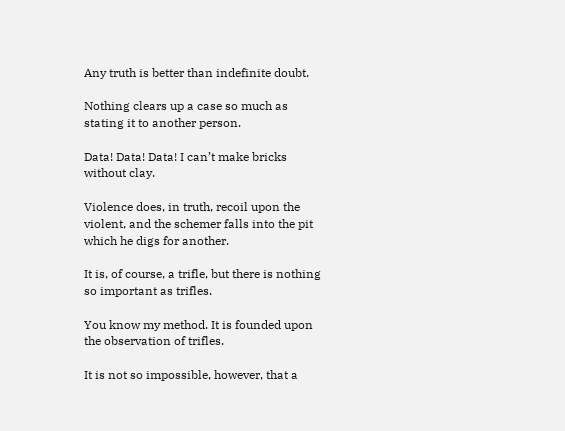Any truth is better than indefinite doubt.

Nothing clears up a case so much as stating it to another person.

Data! Data! Data! I can’t make bricks without clay.

Violence does, in truth, recoil upon the violent, and the schemer falls into the pit which he digs for another.

It is, of course, a trifle, but there is nothing so important as trifles.

You know my method. It is founded upon the observation of trifles.

It is not so impossible, however, that a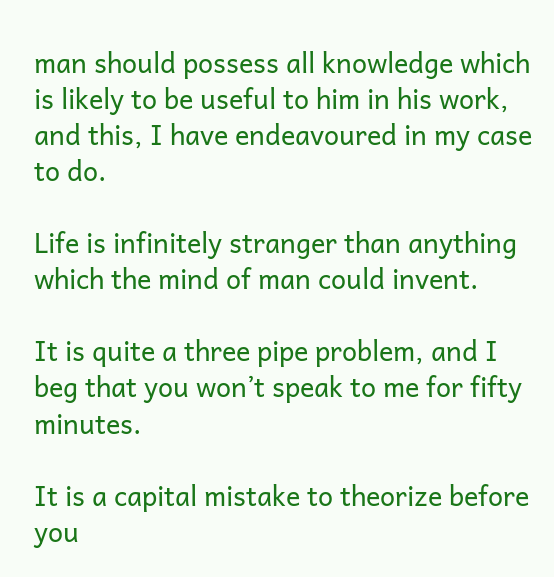man should possess all knowledge which is likely to be useful to him in his work, and this, I have endeavoured in my case to do.

Life is infinitely stranger than anything which the mind of man could invent.

It is quite a three pipe problem, and I beg that you won’t speak to me for fifty minutes.

It is a capital mistake to theorize before you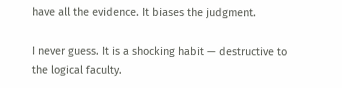have all the evidence. It biases the judgment.

I never guess. It is a shocking habit — destructive to the logical faculty.